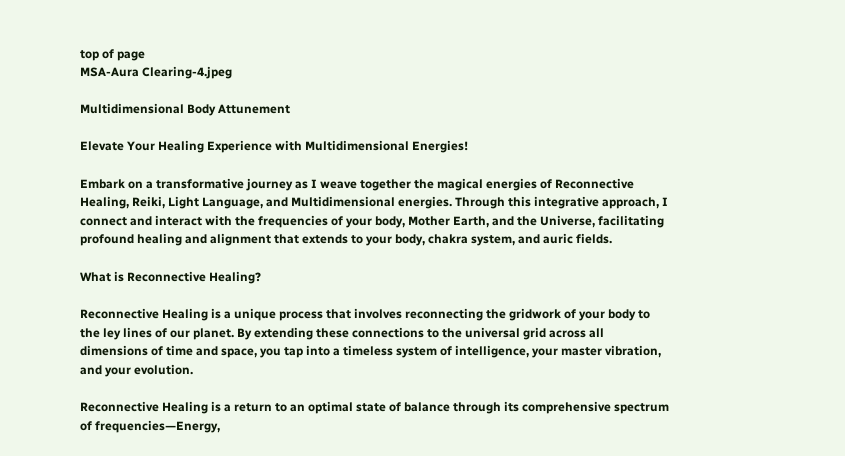top of page
MSA-Aura Clearing-4.jpeg

Multidimensional Body Attunement

Elevate Your Healing Experience with Multidimensional Energies!

Embark on a transformative journey as I weave together the magical energies of Reconnective Healing, Reiki, Light Language, and Multidimensional energies. Through this integrative approach, I connect and interact with the frequencies of your body, Mother Earth, and the Universe, facilitating profound healing and alignment that extends to your body, chakra system, and auric fields.

What is Reconnective Healing?

Reconnective Healing is a unique process that involves reconnecting the gridwork of your body to the ley lines of our planet. By extending these connections to the universal grid across all dimensions of time and space, you tap into a timeless system of intelligence, your master vibration, and your evolution.

Reconnective Healing is a return to an optimal state of balance through its comprehensive spectrum of frequencies—Energy,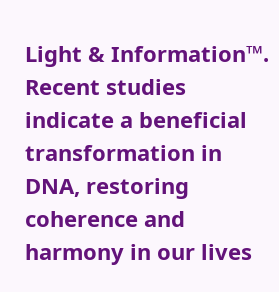Light & Information™. Recent studies indicate a beneficial transformation in DNA, restoring coherence and harmony in our lives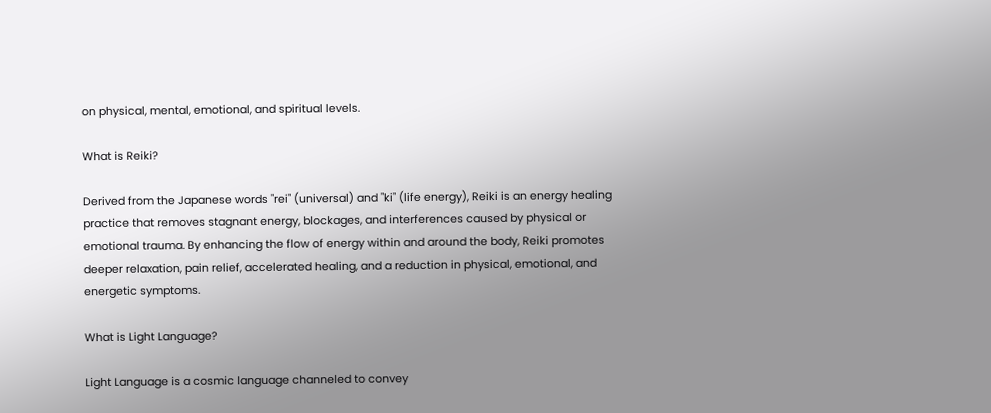on physical, mental, emotional, and spiritual levels.

What is Reiki?

Derived from the Japanese words "rei" (universal) and "ki" (life energy), Reiki is an energy healing practice that removes stagnant energy, blockages, and interferences caused by physical or emotional trauma. By enhancing the flow of energy within and around the body, Reiki promotes deeper relaxation, pain relief, accelerated healing, and a reduction in physical, emotional, and energetic symptoms.

What is Light Language?

Light Language is a cosmic language channeled to convey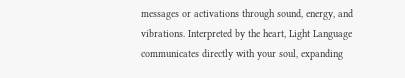messages or activations through sound, energy, and vibrations. Interpreted by the heart, Light Language communicates directly with your soul, expanding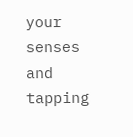your senses and tapping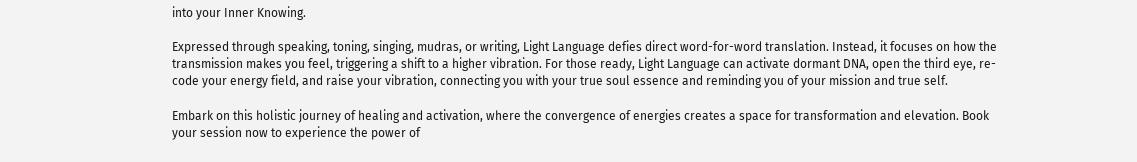into your Inner Knowing.

Expressed through speaking, toning, singing, mudras, or writing, Light Language defies direct word-for-word translation. Instead, it focuses on how the transmission makes you feel, triggering a shift to a higher vibration. For those ready, Light Language can activate dormant DNA, open the third eye, re-code your energy field, and raise your vibration, connecting you with your true soul essence and reminding you of your mission and true self.

Embark on this holistic journey of healing and activation, where the convergence of energies creates a space for transformation and elevation. Book your session now to experience the power of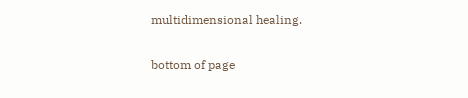multidimensional healing.

bottom of page